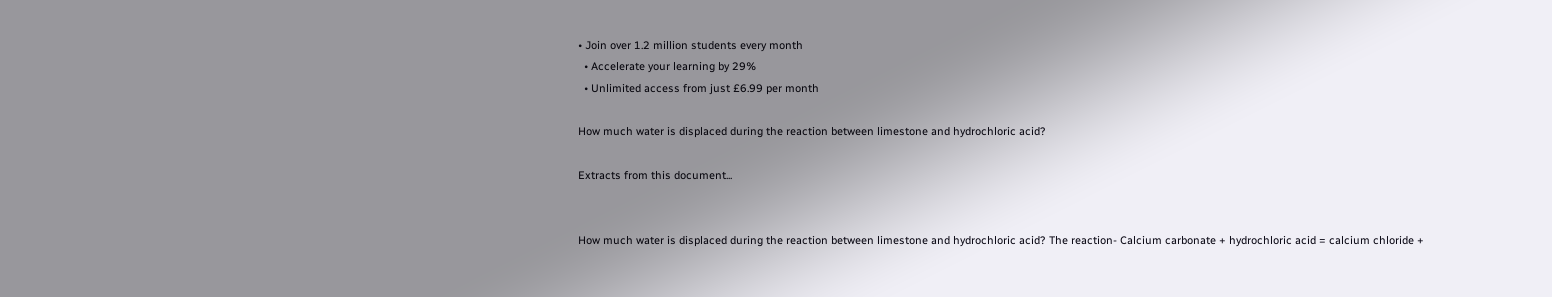• Join over 1.2 million students every month
  • Accelerate your learning by 29%
  • Unlimited access from just £6.99 per month

How much water is displaced during the reaction between limestone and hydrochloric acid?

Extracts from this document...


How much water is displaced during the reaction between limestone and hydrochloric acid? The reaction- Calcium carbonate + hydrochloric acid = calcium chloride +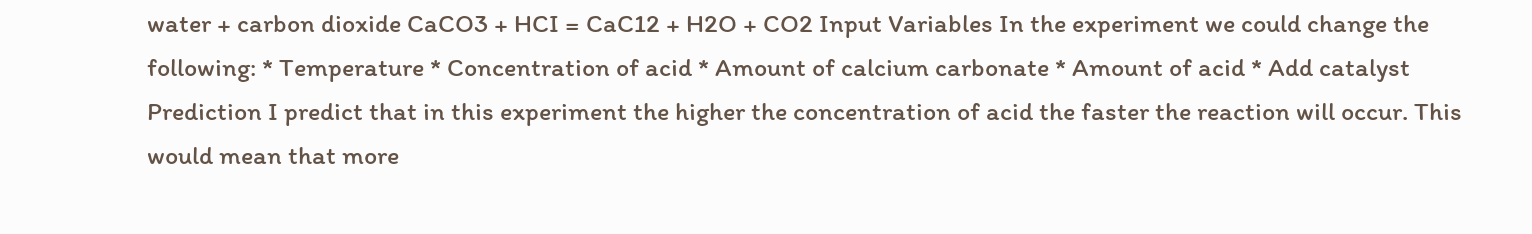water + carbon dioxide CaCO3 + HCI = CaC12 + H2O + CO2 Input Variables In the experiment we could change the following: * Temperature * Concentration of acid * Amount of calcium carbonate * Amount of acid * Add catalyst Prediction I predict that in this experiment the higher the concentration of acid the faster the reaction will occur. This would mean that more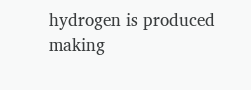hydrogen is produced making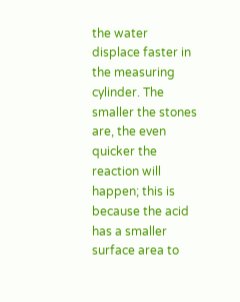the water displace faster in the measuring cylinder. The smaller the stones are, the even quicker the reaction will happen; this is because the acid has a smaller surface area to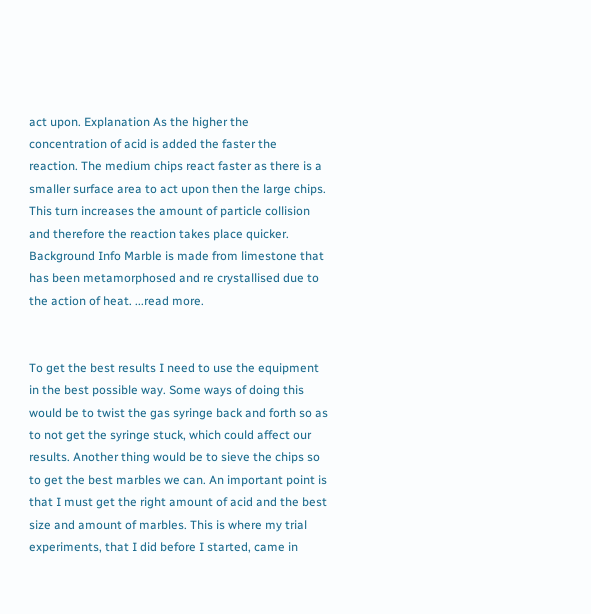act upon. Explanation As the higher the concentration of acid is added the faster the reaction. The medium chips react faster as there is a smaller surface area to act upon then the large chips. This turn increases the amount of particle collision and therefore the reaction takes place quicker. Background Info Marble is made from limestone that has been metamorphosed and re crystallised due to the action of heat. ...read more.


To get the best results I need to use the equipment in the best possible way. Some ways of doing this would be to twist the gas syringe back and forth so as to not get the syringe stuck, which could affect our results. Another thing would be to sieve the chips so to get the best marbles we can. An important point is that I must get the right amount of acid and the best size and amount of marbles. This is where my trial experiments, that I did before I started, came in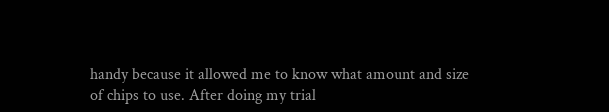handy because it allowed me to know what amount and size of chips to use. After doing my trial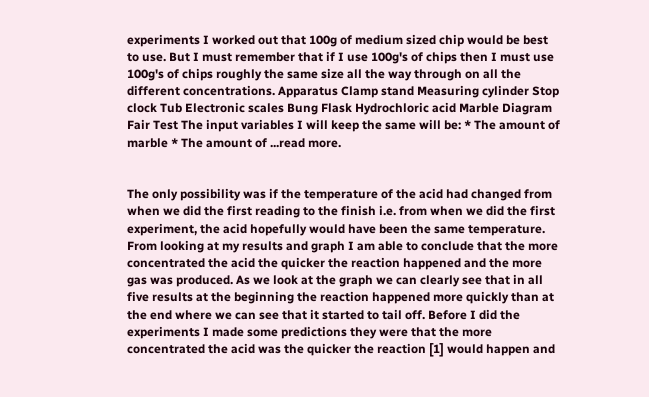experiments I worked out that 100g of medium sized chip would be best to use. But I must remember that if I use 100g's of chips then I must use 100g's of chips roughly the same size all the way through on all the different concentrations. Apparatus Clamp stand Measuring cylinder Stop clock Tub Electronic scales Bung Flask Hydrochloric acid Marble Diagram Fair Test The input variables I will keep the same will be: * The amount of marble * The amount of ...read more.


The only possibility was if the temperature of the acid had changed from when we did the first reading to the finish i.e. from when we did the first experiment, the acid hopefully would have been the same temperature. From looking at my results and graph I am able to conclude that the more concentrated the acid the quicker the reaction happened and the more gas was produced. As we look at the graph we can clearly see that in all five results at the beginning the reaction happened more quickly than at the end where we can see that it started to tail off. Before I did the experiments I made some predictions they were that the more concentrated the acid was the quicker the reaction [1] would happen and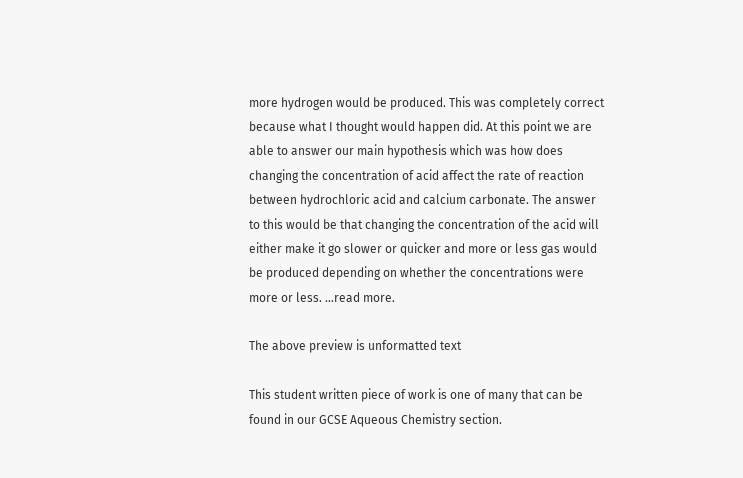more hydrogen would be produced. This was completely correct because what I thought would happen did. At this point we are able to answer our main hypothesis which was how does changing the concentration of acid affect the rate of reaction between hydrochloric acid and calcium carbonate. The answer to this would be that changing the concentration of the acid will either make it go slower or quicker and more or less gas would be produced depending on whether the concentrations were more or less. ...read more.

The above preview is unformatted text

This student written piece of work is one of many that can be found in our GCSE Aqueous Chemistry section.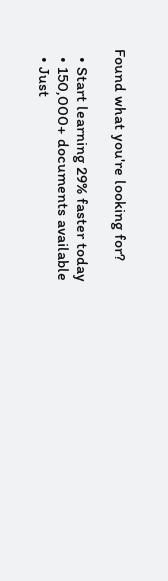Found what you're looking for?

  • Start learning 29% faster today
  • 150,000+ documents available
  • Just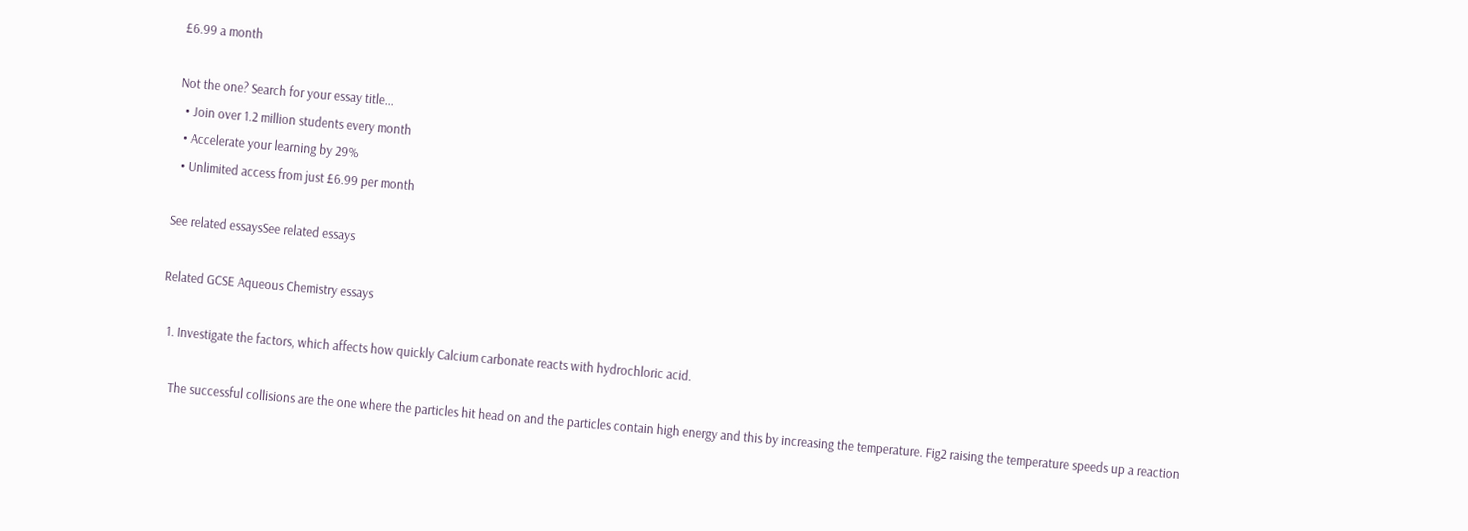£6.99 a month

Not the one? Search for your essay title...
  • Join over 1.2 million students every month
  • Accelerate your learning by 29%
  • Unlimited access from just £6.99 per month

See related essaysSee related essays

Related GCSE Aqueous Chemistry essays

  1. Investigate the factors, which affects how quickly Calcium carbonate reacts with hydrochloric acid.

    The successful collisions are the one where the particles hit head on and the particles contain high energy and this by increasing the temperature. Fig2 raising the temperature speeds up a reaction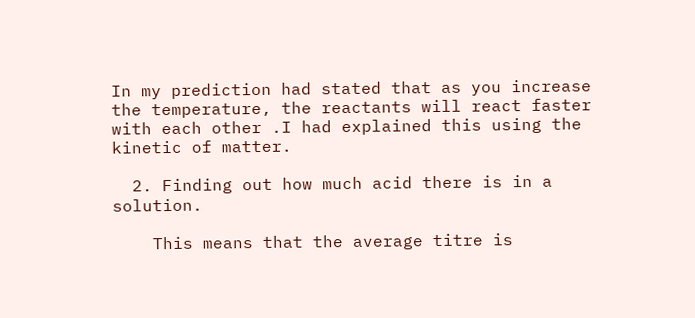In my prediction had stated that as you increase the temperature, the reactants will react faster with each other .I had explained this using the kinetic of matter.

  2. Finding out how much acid there is in a solution.

    This means that the average titre is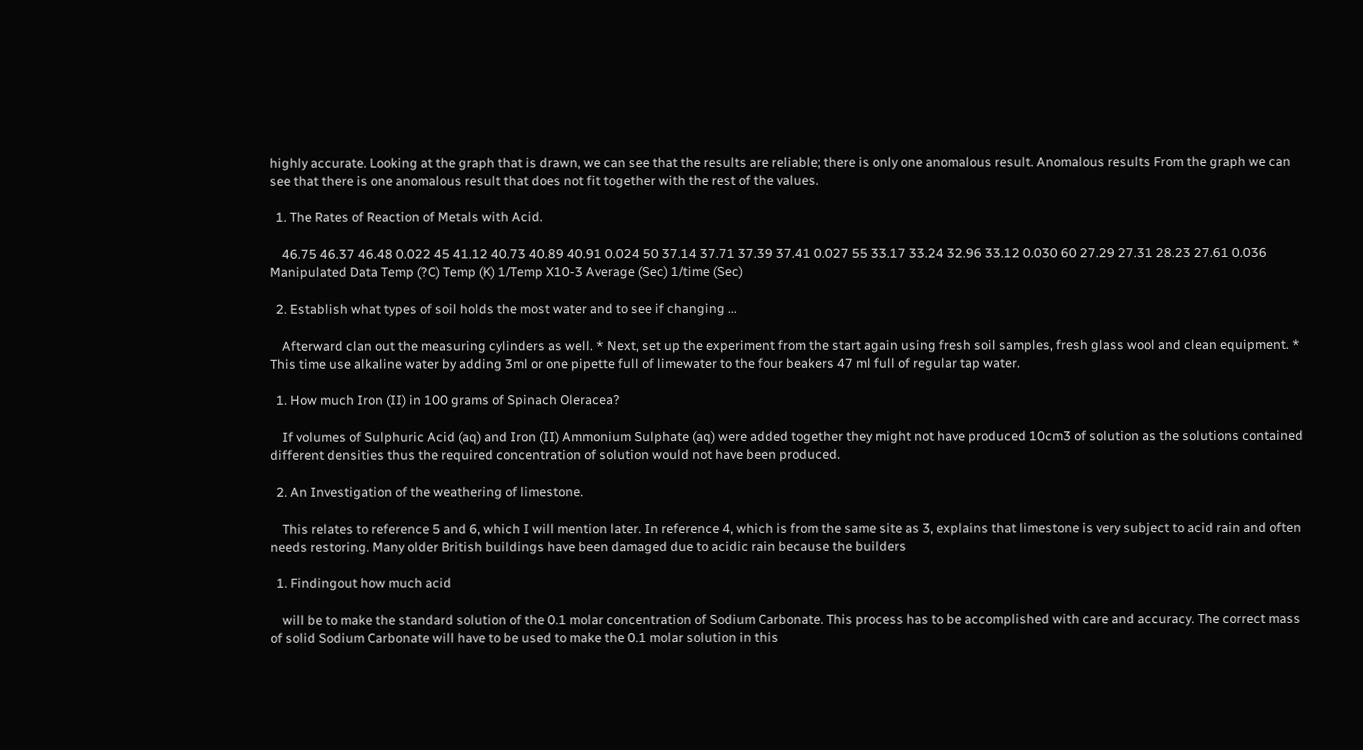highly accurate. Looking at the graph that is drawn, we can see that the results are reliable; there is only one anomalous result. Anomalous results From the graph we can see that there is one anomalous result that does not fit together with the rest of the values.

  1. The Rates of Reaction of Metals with Acid.

    46.75 46.37 46.48 0.022 45 41.12 40.73 40.89 40.91 0.024 50 37.14 37.71 37.39 37.41 0.027 55 33.17 33.24 32.96 33.12 0.030 60 27.29 27.31 28.23 27.61 0.036 Manipulated Data Temp (?C) Temp (K) 1/Temp X10-3 Average (Sec) 1/time (Sec)

  2. Establish what types of soil holds the most water and to see if changing ...

    Afterward clan out the measuring cylinders as well. * Next, set up the experiment from the start again using fresh soil samples, fresh glass wool and clean equipment. * This time use alkaline water by adding 3ml or one pipette full of limewater to the four beakers 47 ml full of regular tap water.

  1. How much Iron (II) in 100 grams of Spinach Oleracea?

    If volumes of Sulphuric Acid (aq) and Iron (II) Ammonium Sulphate (aq) were added together they might not have produced 10cm3 of solution as the solutions contained different densities thus the required concentration of solution would not have been produced.

  2. An Investigation of the weathering of limestone.

    This relates to reference 5 and 6, which I will mention later. In reference 4, which is from the same site as 3, explains that limestone is very subject to acid rain and often needs restoring. Many older British buildings have been damaged due to acidic rain because the builders

  1. Findingout how much acid

    will be to make the standard solution of the 0.1 molar concentration of Sodium Carbonate. This process has to be accomplished with care and accuracy. The correct mass of solid Sodium Carbonate will have to be used to make the 0.1 molar solution in this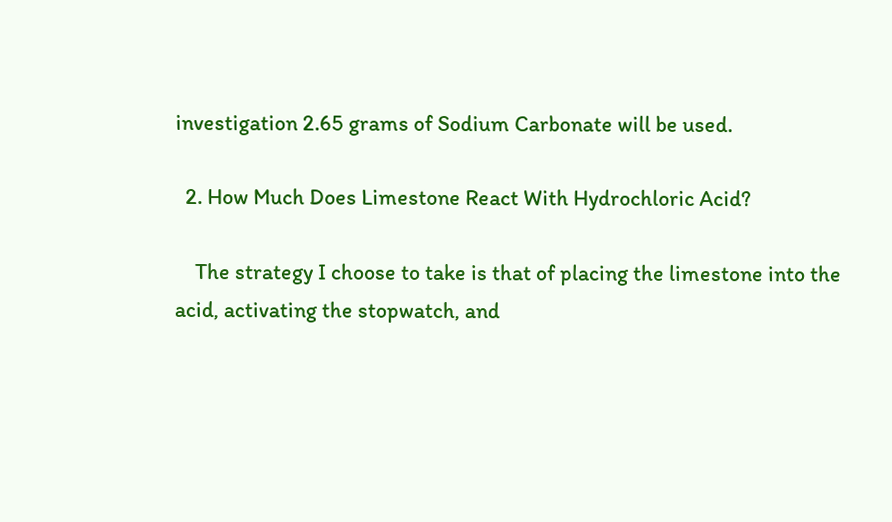investigation 2.65 grams of Sodium Carbonate will be used.

  2. How Much Does Limestone React With Hydrochloric Acid?

    The strategy I choose to take is that of placing the limestone into the acid, activating the stopwatch, and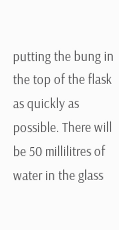putting the bung in the top of the flask as quickly as possible. There will be 50 millilitres of water in the glass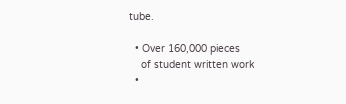tube.

  • Over 160,000 pieces
    of student written work
  •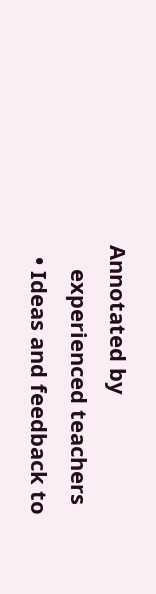Annotated by
    experienced teachers
  • Ideas and feedback to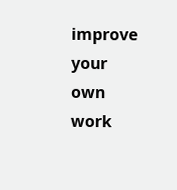improve your own work